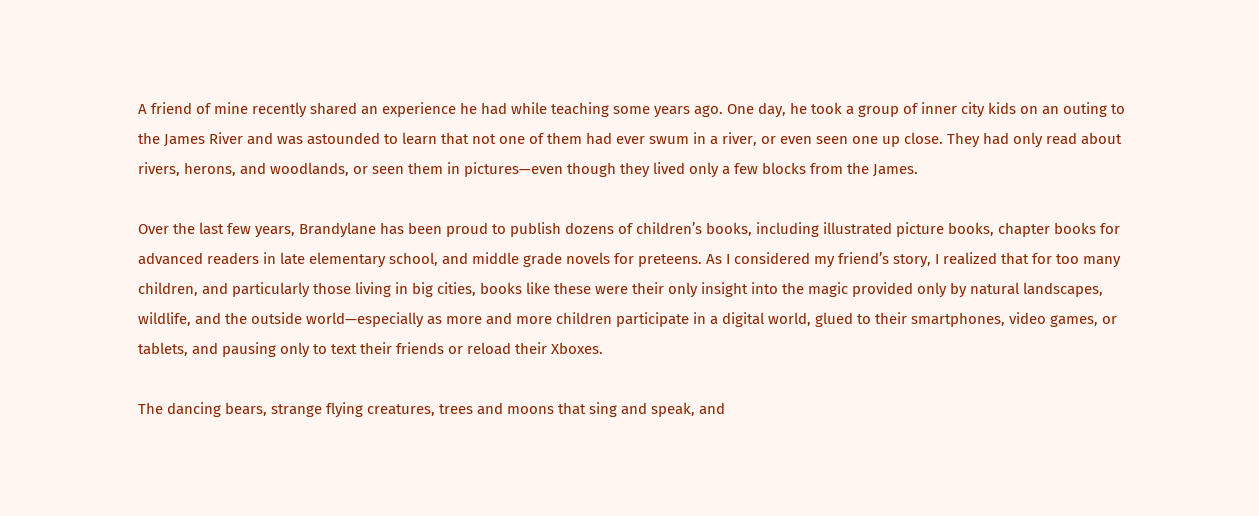A friend of mine recently shared an experience he had while teaching some years ago. One day, he took a group of inner city kids on an outing to the James River and was astounded to learn that not one of them had ever swum in a river, or even seen one up close. They had only read about rivers, herons, and woodlands, or seen them in pictures—even though they lived only a few blocks from the James.

Over the last few years, Brandylane has been proud to publish dozens of children’s books, including illustrated picture books, chapter books for advanced readers in late elementary school, and middle grade novels for preteens. As I considered my friend’s story, I realized that for too many children, and particularly those living in big cities, books like these were their only insight into the magic provided only by natural landscapes, wildlife, and the outside world—especially as more and more children participate in a digital world, glued to their smartphones, video games, or tablets, and pausing only to text their friends or reload their Xboxes.

The dancing bears, strange flying creatures, trees and moons that sing and speak, and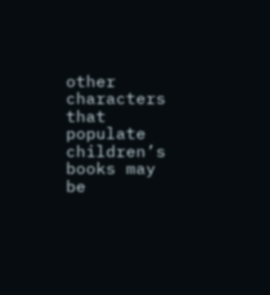other characters that populate children’s books may be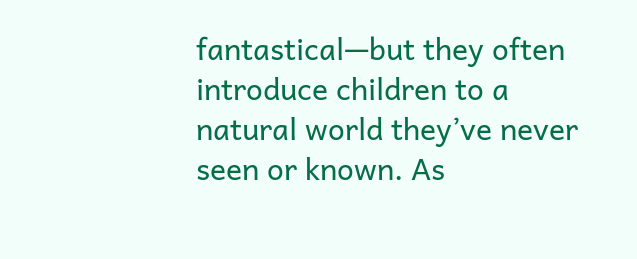fantastical—but they often introduce children to a natural world they’ve never seen or known. As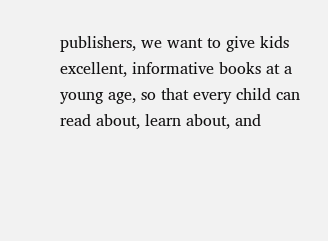publishers, we want to give kids excellent, informative books at a young age, so that every child can read about, learn about, and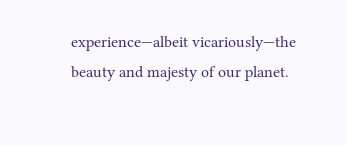experience—albeit vicariously—the beauty and majesty of our planet.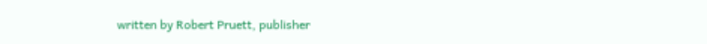written by Robert Pruett, publisher